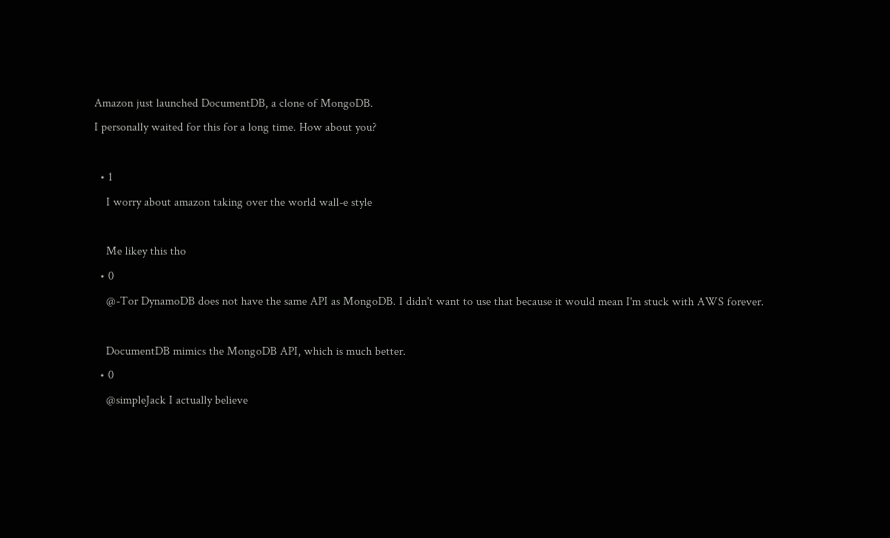Amazon just launched DocumentDB, a clone of MongoDB.
I personally waited for this for a long time. How about you?

  • 1
    I worry about amazon taking over the world wall-e style

    Me likey this tho
  • 0
    @-Tor DynamoDB does not have the same API as MongoDB. I didn't want to use that because it would mean I'm stuck with AWS forever.

    DocumentDB mimics the MongoDB API, which is much better.
  • 0
    @simpleJack I actually believe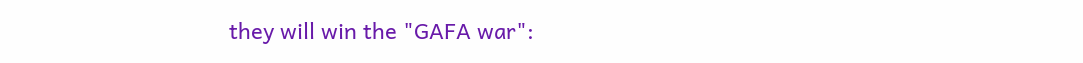they will win the "GAFA war":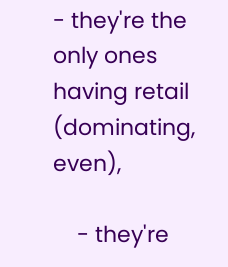- they're the only ones having retail (dominating, even),

    - they're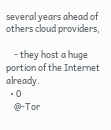several years ahead of others cloud providers,

    - they host a huge portion of the Internet already.
  • 0
    @-Tor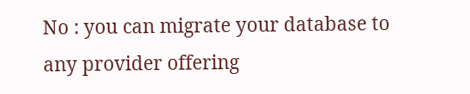No : you can migrate your database to any provider offering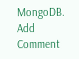MongoDB.
Add Comment